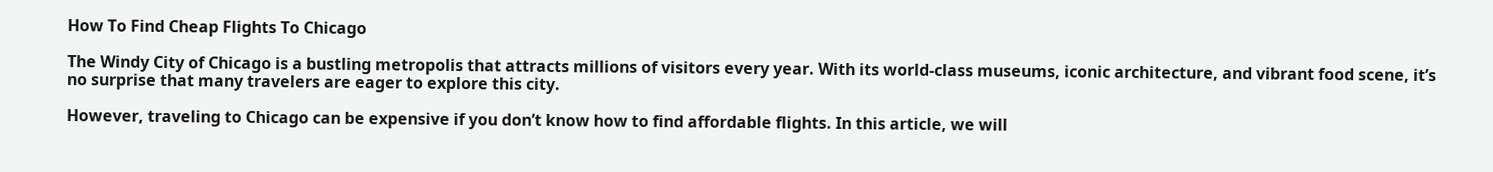How To Find Cheap Flights To Chicago

The Windy City of Chicago is a bustling metropolis that attracts millions of visitors every year. With its world-class museums, iconic architecture, and vibrant food scene, it’s no surprise that many travelers are eager to explore this city.

However, traveling to Chicago can be expensive if you don’t know how to find affordable flights. In this article, we will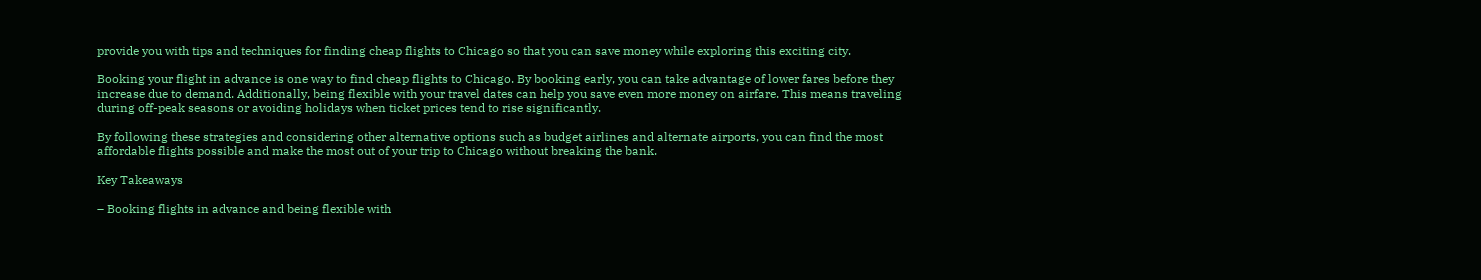provide you with tips and techniques for finding cheap flights to Chicago so that you can save money while exploring this exciting city.

Booking your flight in advance is one way to find cheap flights to Chicago. By booking early, you can take advantage of lower fares before they increase due to demand. Additionally, being flexible with your travel dates can help you save even more money on airfare. This means traveling during off-peak seasons or avoiding holidays when ticket prices tend to rise significantly.

By following these strategies and considering other alternative options such as budget airlines and alternate airports, you can find the most affordable flights possible and make the most out of your trip to Chicago without breaking the bank.

Key Takeaways

– Booking flights in advance and being flexible with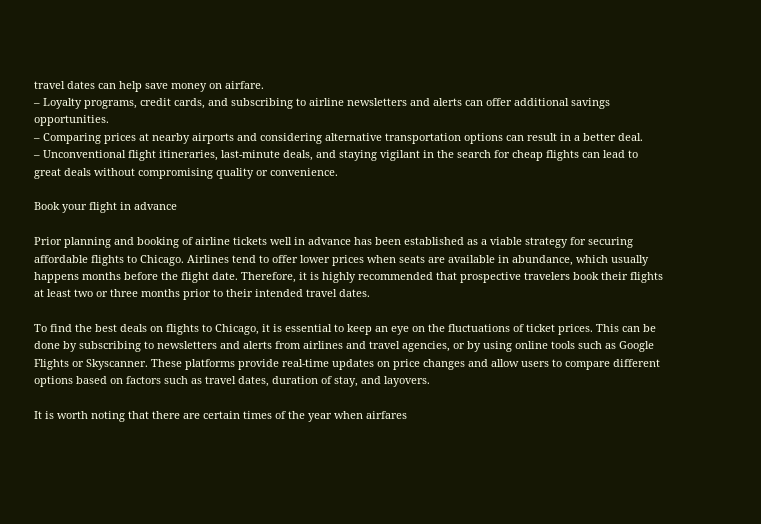travel dates can help save money on airfare.
– Loyalty programs, credit cards, and subscribing to airline newsletters and alerts can offer additional savings opportunities.
– Comparing prices at nearby airports and considering alternative transportation options can result in a better deal.
– Unconventional flight itineraries, last-minute deals, and staying vigilant in the search for cheap flights can lead to great deals without compromising quality or convenience.

Book your flight in advance

Prior planning and booking of airline tickets well in advance has been established as a viable strategy for securing affordable flights to Chicago. Airlines tend to offer lower prices when seats are available in abundance, which usually happens months before the flight date. Therefore, it is highly recommended that prospective travelers book their flights at least two or three months prior to their intended travel dates.

To find the best deals on flights to Chicago, it is essential to keep an eye on the fluctuations of ticket prices. This can be done by subscribing to newsletters and alerts from airlines and travel agencies, or by using online tools such as Google Flights or Skyscanner. These platforms provide real-time updates on price changes and allow users to compare different options based on factors such as travel dates, duration of stay, and layovers.

It is worth noting that there are certain times of the year when airfares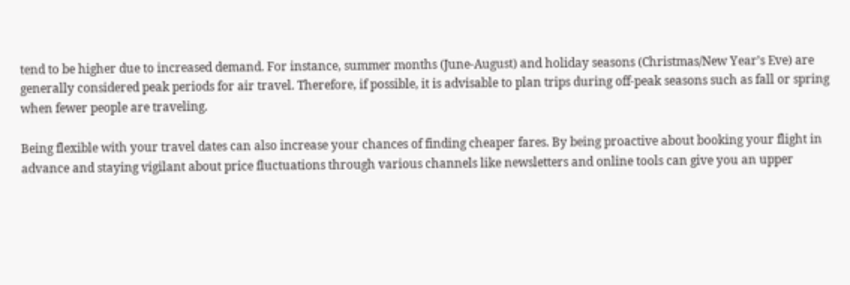tend to be higher due to increased demand. For instance, summer months (June-August) and holiday seasons (Christmas/New Year’s Eve) are generally considered peak periods for air travel. Therefore, if possible, it is advisable to plan trips during off-peak seasons such as fall or spring when fewer people are traveling.

Being flexible with your travel dates can also increase your chances of finding cheaper fares. By being proactive about booking your flight in advance and staying vigilant about price fluctuations through various channels like newsletters and online tools can give you an upper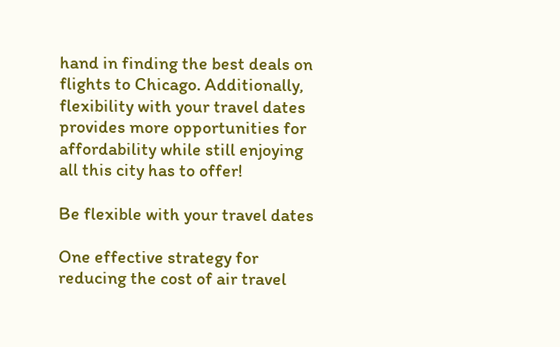hand in finding the best deals on flights to Chicago. Additionally, flexibility with your travel dates provides more opportunities for affordability while still enjoying all this city has to offer!

Be flexible with your travel dates

One effective strategy for reducing the cost of air travel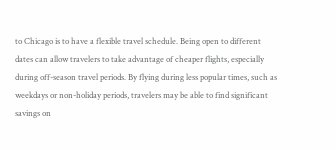to Chicago is to have a flexible travel schedule. Being open to different dates can allow travelers to take advantage of cheaper flights, especially during off-season travel periods. By flying during less popular times, such as weekdays or non-holiday periods, travelers may be able to find significant savings on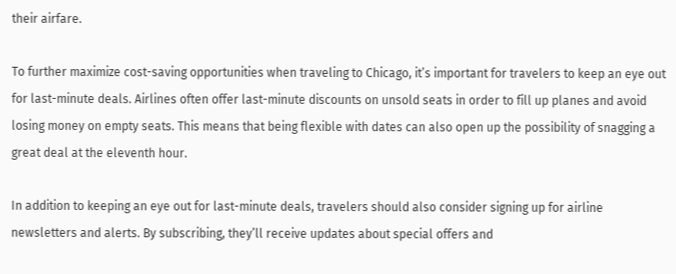their airfare.

To further maximize cost-saving opportunities when traveling to Chicago, it’s important for travelers to keep an eye out for last-minute deals. Airlines often offer last-minute discounts on unsold seats in order to fill up planes and avoid losing money on empty seats. This means that being flexible with dates can also open up the possibility of snagging a great deal at the eleventh hour.

In addition to keeping an eye out for last-minute deals, travelers should also consider signing up for airline newsletters and alerts. By subscribing, they’ll receive updates about special offers and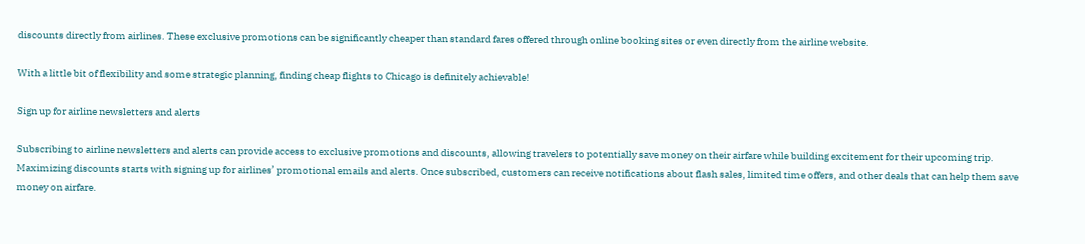discounts directly from airlines. These exclusive promotions can be significantly cheaper than standard fares offered through online booking sites or even directly from the airline website.

With a little bit of flexibility and some strategic planning, finding cheap flights to Chicago is definitely achievable!

Sign up for airline newsletters and alerts

Subscribing to airline newsletters and alerts can provide access to exclusive promotions and discounts, allowing travelers to potentially save money on their airfare while building excitement for their upcoming trip. Maximizing discounts starts with signing up for airlines’ promotional emails and alerts. Once subscribed, customers can receive notifications about flash sales, limited time offers, and other deals that can help them save money on airfare.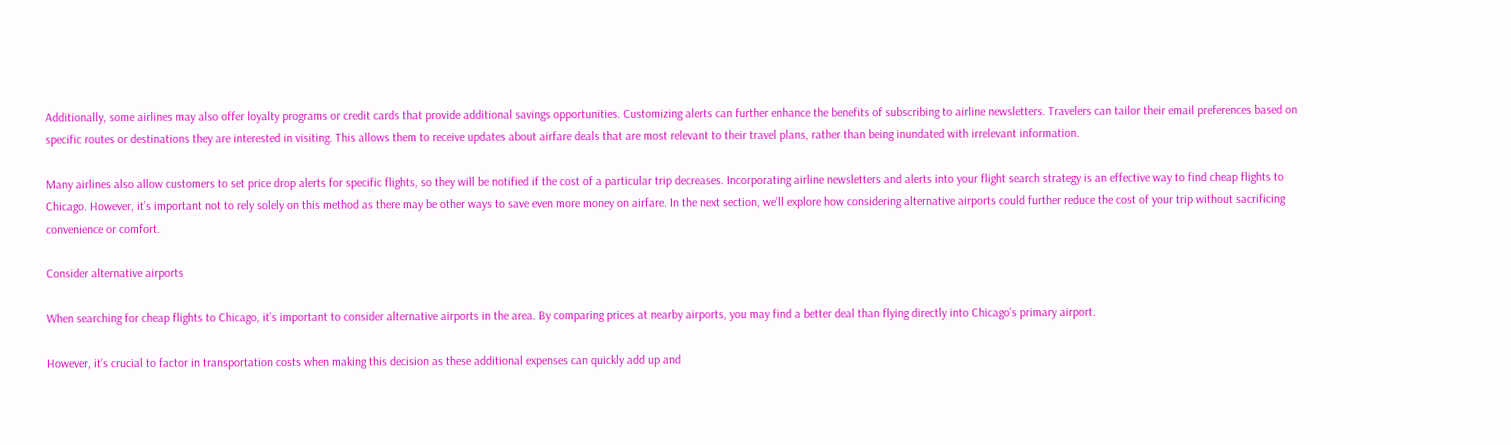Additionally, some airlines may also offer loyalty programs or credit cards that provide additional savings opportunities. Customizing alerts can further enhance the benefits of subscribing to airline newsletters. Travelers can tailor their email preferences based on specific routes or destinations they are interested in visiting. This allows them to receive updates about airfare deals that are most relevant to their travel plans, rather than being inundated with irrelevant information.

Many airlines also allow customers to set price drop alerts for specific flights, so they will be notified if the cost of a particular trip decreases. Incorporating airline newsletters and alerts into your flight search strategy is an effective way to find cheap flights to Chicago. However, it’s important not to rely solely on this method as there may be other ways to save even more money on airfare. In the next section, we’ll explore how considering alternative airports could further reduce the cost of your trip without sacrificing convenience or comfort.

Consider alternative airports

When searching for cheap flights to Chicago, it’s important to consider alternative airports in the area. By comparing prices at nearby airports, you may find a better deal than flying directly into Chicago’s primary airport.

However, it’s crucial to factor in transportation costs when making this decision as these additional expenses can quickly add up and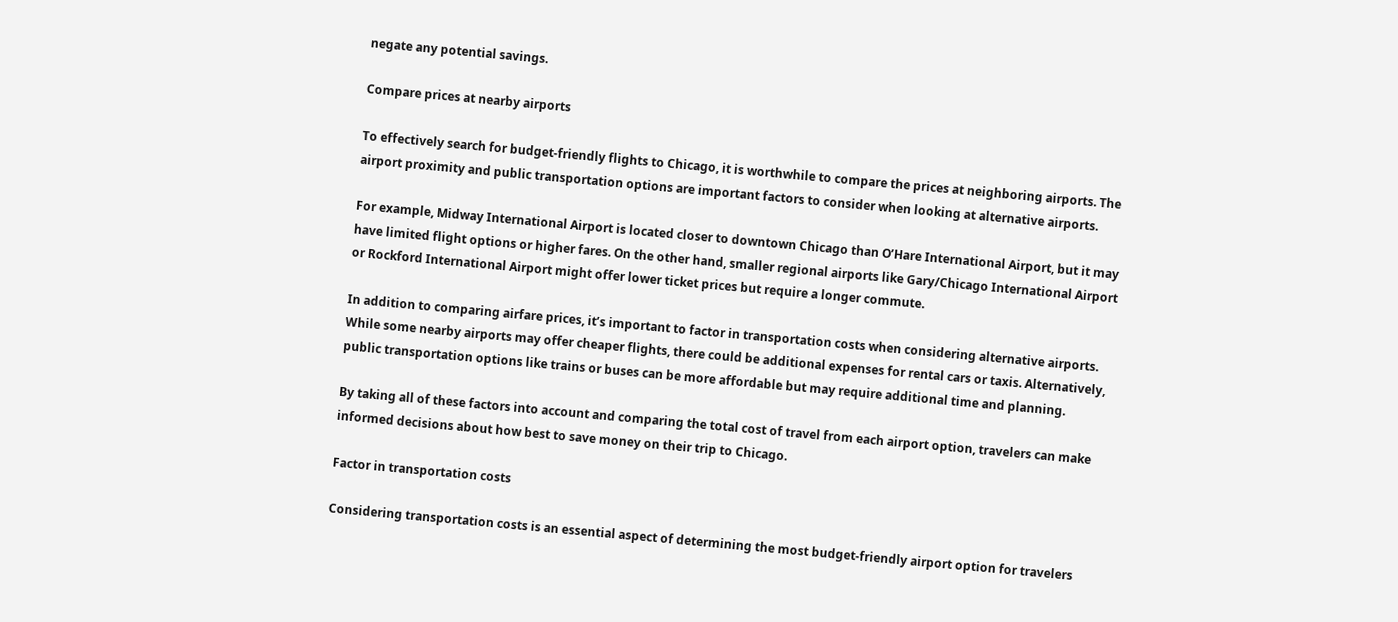negate any potential savings.

Compare prices at nearby airports

To effectively search for budget-friendly flights to Chicago, it is worthwhile to compare the prices at neighboring airports. The airport proximity and public transportation options are important factors to consider when looking at alternative airports.

For example, Midway International Airport is located closer to downtown Chicago than O’Hare International Airport, but it may have limited flight options or higher fares. On the other hand, smaller regional airports like Gary/Chicago International Airport or Rockford International Airport might offer lower ticket prices but require a longer commute.

In addition to comparing airfare prices, it’s important to factor in transportation costs when considering alternative airports. While some nearby airports may offer cheaper flights, there could be additional expenses for rental cars or taxis. Alternatively, public transportation options like trains or buses can be more affordable but may require additional time and planning.

By taking all of these factors into account and comparing the total cost of travel from each airport option, travelers can make informed decisions about how best to save money on their trip to Chicago.

Factor in transportation costs

Considering transportation costs is an essential aspect of determining the most budget-friendly airport option for travelers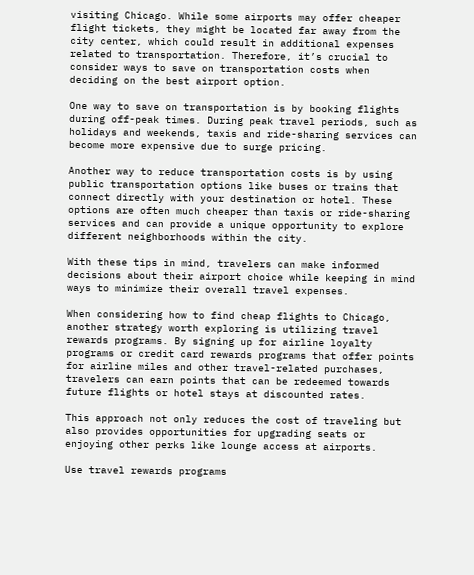visiting Chicago. While some airports may offer cheaper flight tickets, they might be located far away from the city center, which could result in additional expenses related to transportation. Therefore, it’s crucial to consider ways to save on transportation costs when deciding on the best airport option.

One way to save on transportation is by booking flights during off-peak times. During peak travel periods, such as holidays and weekends, taxis and ride-sharing services can become more expensive due to surge pricing.

Another way to reduce transportation costs is by using public transportation options like buses or trains that connect directly with your destination or hotel. These options are often much cheaper than taxis or ride-sharing services and can provide a unique opportunity to explore different neighborhoods within the city.

With these tips in mind, travelers can make informed decisions about their airport choice while keeping in mind ways to minimize their overall travel expenses.

When considering how to find cheap flights to Chicago, another strategy worth exploring is utilizing travel rewards programs. By signing up for airline loyalty programs or credit card rewards programs that offer points for airline miles and other travel-related purchases, travelers can earn points that can be redeemed towards future flights or hotel stays at discounted rates.

This approach not only reduces the cost of traveling but also provides opportunities for upgrading seats or enjoying other perks like lounge access at airports.

Use travel rewards programs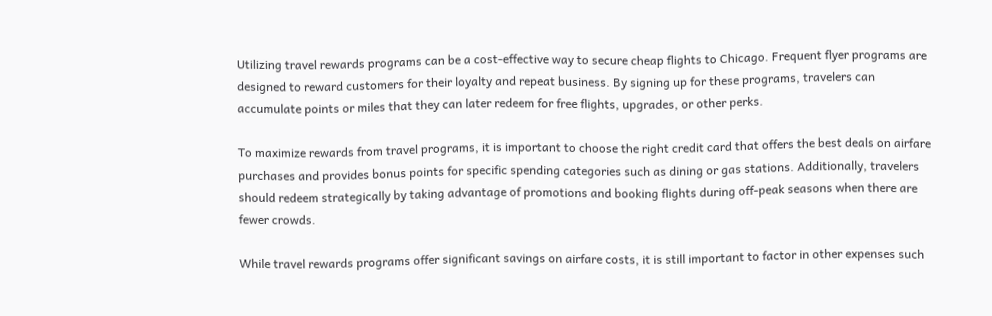Utilizing travel rewards programs can be a cost-effective way to secure cheap flights to Chicago. Frequent flyer programs are designed to reward customers for their loyalty and repeat business. By signing up for these programs, travelers can accumulate points or miles that they can later redeem for free flights, upgrades, or other perks.

To maximize rewards from travel programs, it is important to choose the right credit card that offers the best deals on airfare purchases and provides bonus points for specific spending categories such as dining or gas stations. Additionally, travelers should redeem strategically by taking advantage of promotions and booking flights during off-peak seasons when there are fewer crowds.

While travel rewards programs offer significant savings on airfare costs, it is still important to factor in other expenses such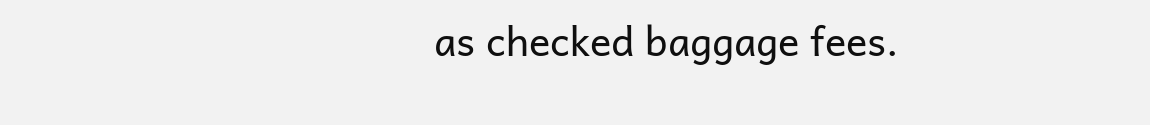as checked baggage fees.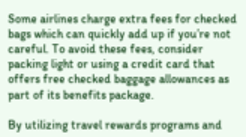Some airlines charge extra fees for checked bags which can quickly add up if you’re not careful. To avoid these fees, consider packing light or using a credit card that offers free checked baggage allowances as part of its benefits package.

By utilizing travel rewards programs and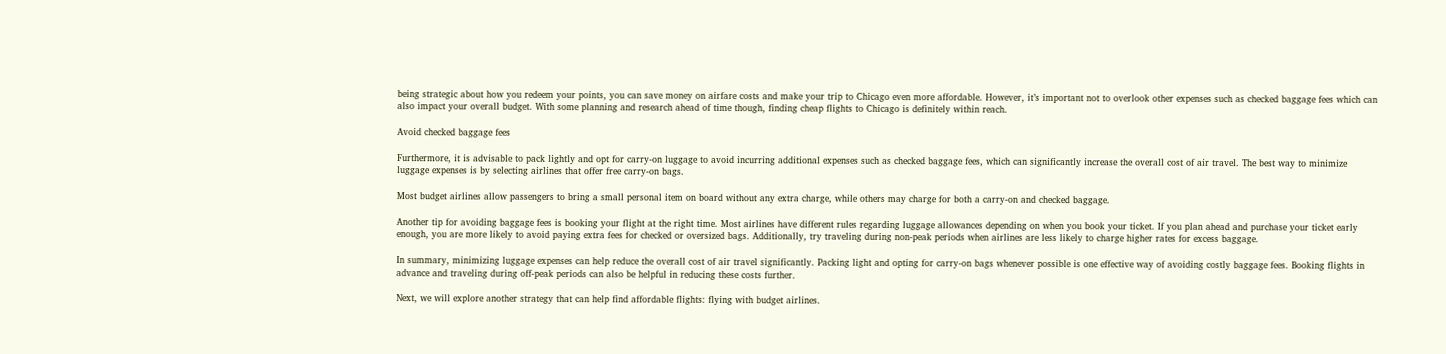being strategic about how you redeem your points, you can save money on airfare costs and make your trip to Chicago even more affordable. However, it’s important not to overlook other expenses such as checked baggage fees which can also impact your overall budget. With some planning and research ahead of time though, finding cheap flights to Chicago is definitely within reach.

Avoid checked baggage fees

Furthermore, it is advisable to pack lightly and opt for carry-on luggage to avoid incurring additional expenses such as checked baggage fees, which can significantly increase the overall cost of air travel. The best way to minimize luggage expenses is by selecting airlines that offer free carry-on bags.

Most budget airlines allow passengers to bring a small personal item on board without any extra charge, while others may charge for both a carry-on and checked baggage.

Another tip for avoiding baggage fees is booking your flight at the right time. Most airlines have different rules regarding luggage allowances depending on when you book your ticket. If you plan ahead and purchase your ticket early enough, you are more likely to avoid paying extra fees for checked or oversized bags. Additionally, try traveling during non-peak periods when airlines are less likely to charge higher rates for excess baggage.

In summary, minimizing luggage expenses can help reduce the overall cost of air travel significantly. Packing light and opting for carry-on bags whenever possible is one effective way of avoiding costly baggage fees. Booking flights in advance and traveling during off-peak periods can also be helpful in reducing these costs further.

Next, we will explore another strategy that can help find affordable flights: flying with budget airlines.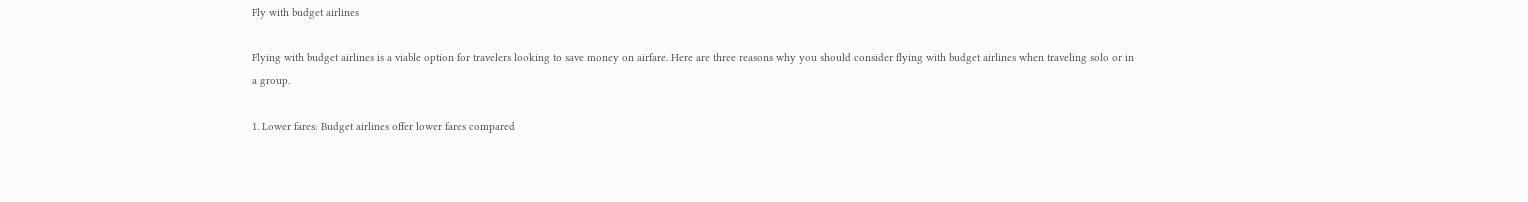Fly with budget airlines

Flying with budget airlines is a viable option for travelers looking to save money on airfare. Here are three reasons why you should consider flying with budget airlines when traveling solo or in a group.

1. Lower fares: Budget airlines offer lower fares compared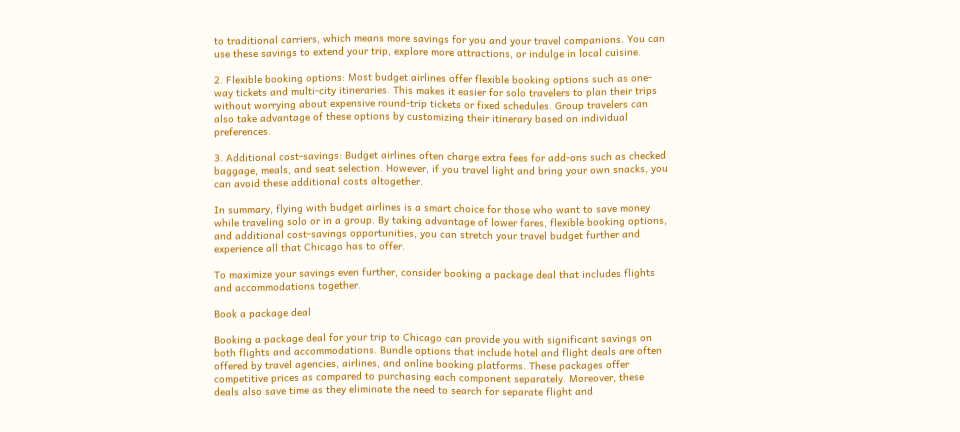to traditional carriers, which means more savings for you and your travel companions. You can use these savings to extend your trip, explore more attractions, or indulge in local cuisine.

2. Flexible booking options: Most budget airlines offer flexible booking options such as one-way tickets and multi-city itineraries. This makes it easier for solo travelers to plan their trips without worrying about expensive round-trip tickets or fixed schedules. Group travelers can also take advantage of these options by customizing their itinerary based on individual preferences.

3. Additional cost-savings: Budget airlines often charge extra fees for add-ons such as checked baggage, meals, and seat selection. However, if you travel light and bring your own snacks, you can avoid these additional costs altogether.

In summary, flying with budget airlines is a smart choice for those who want to save money while traveling solo or in a group. By taking advantage of lower fares, flexible booking options, and additional cost-savings opportunities, you can stretch your travel budget further and experience all that Chicago has to offer.

To maximize your savings even further, consider booking a package deal that includes flights and accommodations together.

Book a package deal

Booking a package deal for your trip to Chicago can provide you with significant savings on both flights and accommodations. Bundle options that include hotel and flight deals are often offered by travel agencies, airlines, and online booking platforms. These packages offer competitive prices as compared to purchasing each component separately. Moreover, these deals also save time as they eliminate the need to search for separate flight and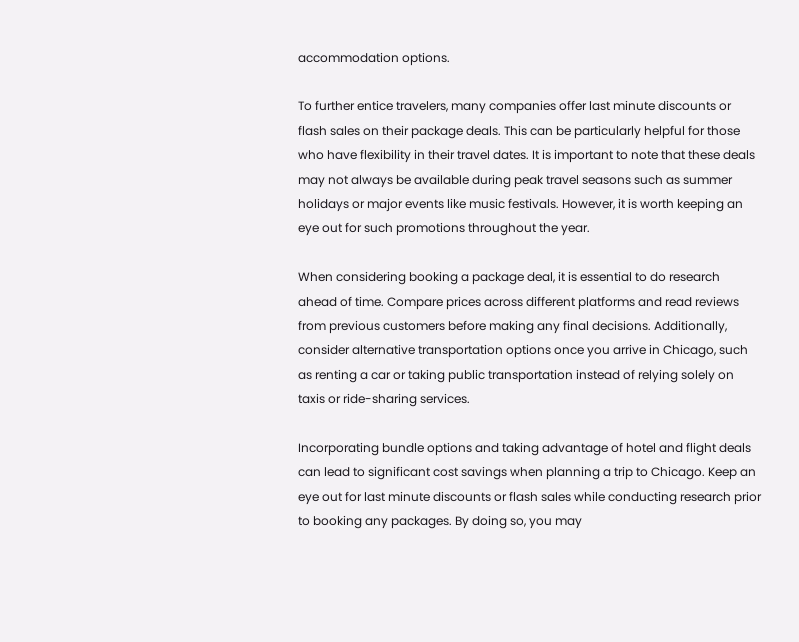accommodation options.

To further entice travelers, many companies offer last minute discounts or flash sales on their package deals. This can be particularly helpful for those who have flexibility in their travel dates. It is important to note that these deals may not always be available during peak travel seasons such as summer holidays or major events like music festivals. However, it is worth keeping an eye out for such promotions throughout the year.

When considering booking a package deal, it is essential to do research ahead of time. Compare prices across different platforms and read reviews from previous customers before making any final decisions. Additionally, consider alternative transportation options once you arrive in Chicago, such as renting a car or taking public transportation instead of relying solely on taxis or ride-sharing services.

Incorporating bundle options and taking advantage of hotel and flight deals can lead to significant cost savings when planning a trip to Chicago. Keep an eye out for last minute discounts or flash sales while conducting research prior to booking any packages. By doing so, you may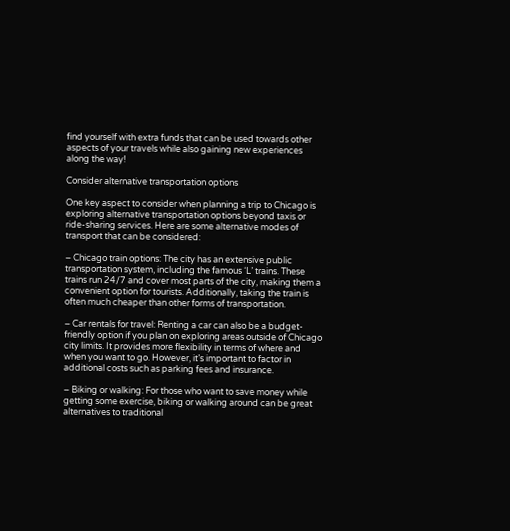find yourself with extra funds that can be used towards other aspects of your travels while also gaining new experiences along the way!

Consider alternative transportation options

One key aspect to consider when planning a trip to Chicago is exploring alternative transportation options beyond taxis or ride-sharing services. Here are some alternative modes of transport that can be considered:

– Chicago train options: The city has an extensive public transportation system, including the famous ‘L’ trains. These trains run 24/7 and cover most parts of the city, making them a convenient option for tourists. Additionally, taking the train is often much cheaper than other forms of transportation.

– Car rentals for travel: Renting a car can also be a budget-friendly option if you plan on exploring areas outside of Chicago city limits. It provides more flexibility in terms of where and when you want to go. However, it’s important to factor in additional costs such as parking fees and insurance.

– Biking or walking: For those who want to save money while getting some exercise, biking or walking around can be great alternatives to traditional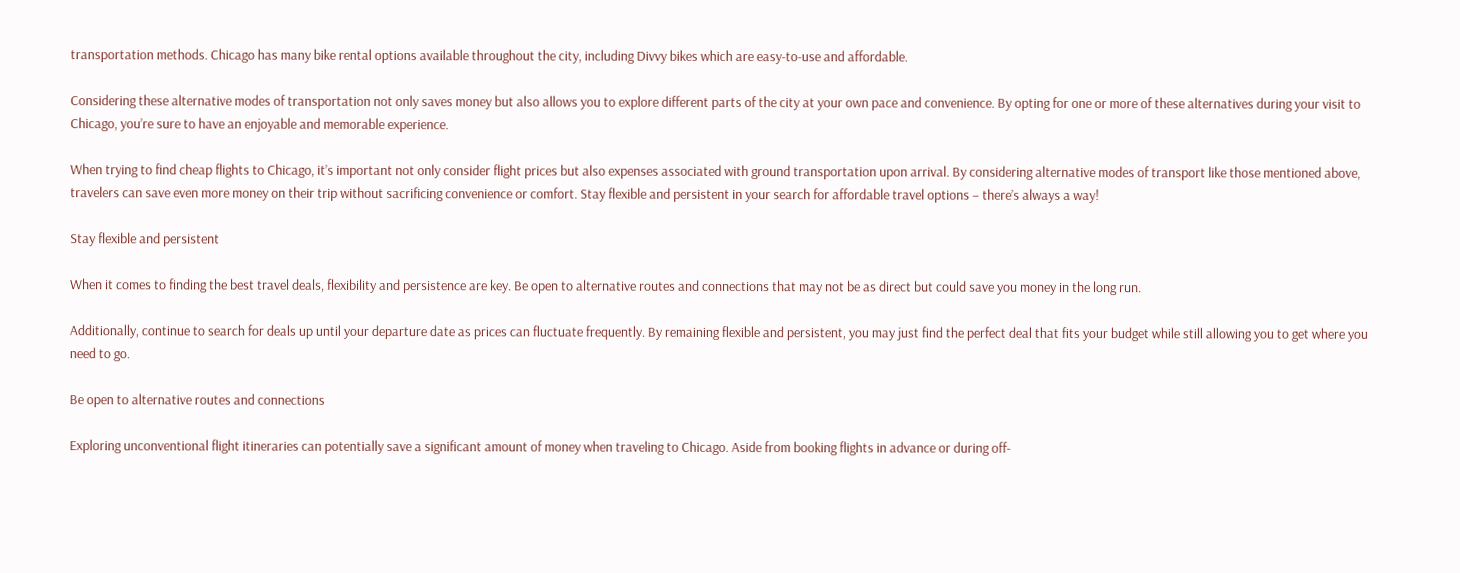transportation methods. Chicago has many bike rental options available throughout the city, including Divvy bikes which are easy-to-use and affordable.

Considering these alternative modes of transportation not only saves money but also allows you to explore different parts of the city at your own pace and convenience. By opting for one or more of these alternatives during your visit to Chicago, you’re sure to have an enjoyable and memorable experience.

When trying to find cheap flights to Chicago, it’s important not only consider flight prices but also expenses associated with ground transportation upon arrival. By considering alternative modes of transport like those mentioned above, travelers can save even more money on their trip without sacrificing convenience or comfort. Stay flexible and persistent in your search for affordable travel options – there’s always a way!

Stay flexible and persistent

When it comes to finding the best travel deals, flexibility and persistence are key. Be open to alternative routes and connections that may not be as direct but could save you money in the long run.

Additionally, continue to search for deals up until your departure date as prices can fluctuate frequently. By remaining flexible and persistent, you may just find the perfect deal that fits your budget while still allowing you to get where you need to go.

Be open to alternative routes and connections

Exploring unconventional flight itineraries can potentially save a significant amount of money when traveling to Chicago. Aside from booking flights in advance or during off-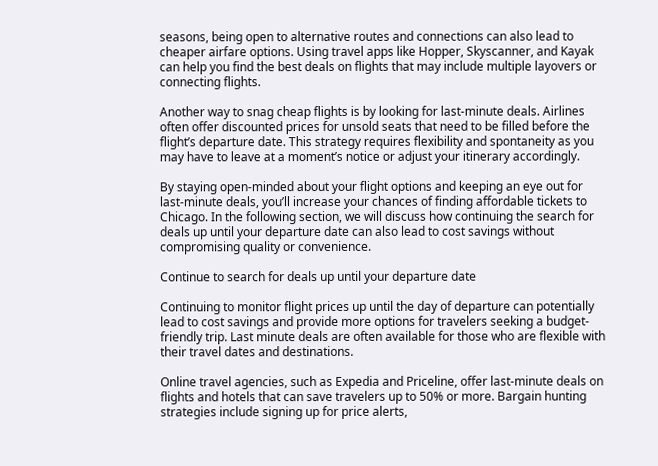seasons, being open to alternative routes and connections can also lead to cheaper airfare options. Using travel apps like Hopper, Skyscanner, and Kayak can help you find the best deals on flights that may include multiple layovers or connecting flights.

Another way to snag cheap flights is by looking for last-minute deals. Airlines often offer discounted prices for unsold seats that need to be filled before the flight’s departure date. This strategy requires flexibility and spontaneity as you may have to leave at a moment’s notice or adjust your itinerary accordingly.

By staying open-minded about your flight options and keeping an eye out for last-minute deals, you’ll increase your chances of finding affordable tickets to Chicago. In the following section, we will discuss how continuing the search for deals up until your departure date can also lead to cost savings without compromising quality or convenience.

Continue to search for deals up until your departure date

Continuing to monitor flight prices up until the day of departure can potentially lead to cost savings and provide more options for travelers seeking a budget-friendly trip. Last minute deals are often available for those who are flexible with their travel dates and destinations.

Online travel agencies, such as Expedia and Priceline, offer last-minute deals on flights and hotels that can save travelers up to 50% or more. Bargain hunting strategies include signing up for price alerts,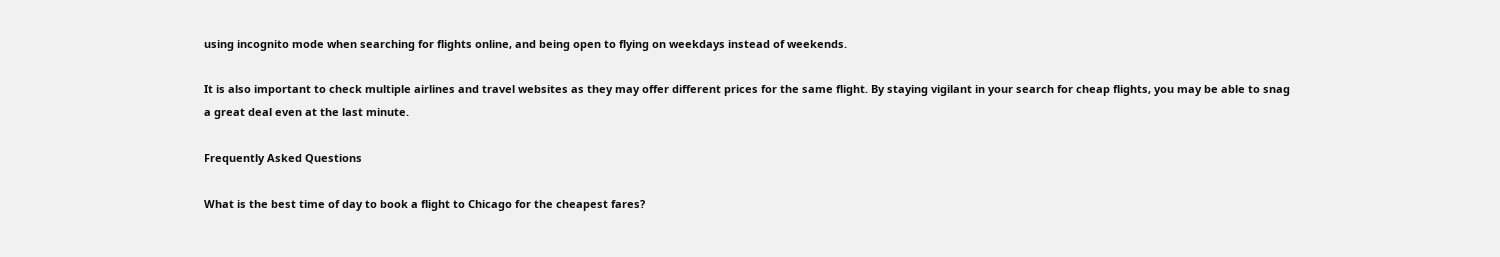using incognito mode when searching for flights online, and being open to flying on weekdays instead of weekends.

It is also important to check multiple airlines and travel websites as they may offer different prices for the same flight. By staying vigilant in your search for cheap flights, you may be able to snag a great deal even at the last minute.

Frequently Asked Questions

What is the best time of day to book a flight to Chicago for the cheapest fares?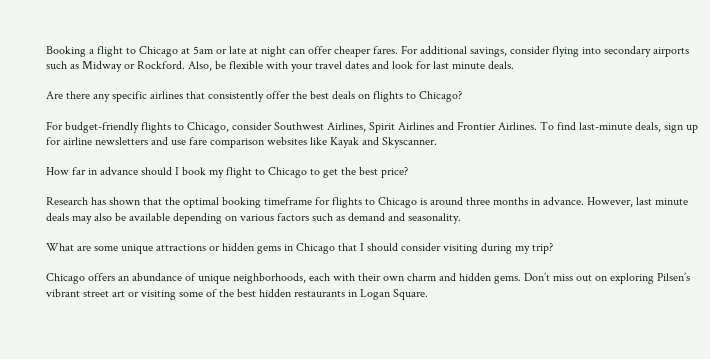Booking a flight to Chicago at 5am or late at night can offer cheaper fares. For additional savings, consider flying into secondary airports such as Midway or Rockford. Also, be flexible with your travel dates and look for last minute deals.

Are there any specific airlines that consistently offer the best deals on flights to Chicago?

For budget-friendly flights to Chicago, consider Southwest Airlines, Spirit Airlines and Frontier Airlines. To find last-minute deals, sign up for airline newsletters and use fare comparison websites like Kayak and Skyscanner.

How far in advance should I book my flight to Chicago to get the best price?

Research has shown that the optimal booking timeframe for flights to Chicago is around three months in advance. However, last minute deals may also be available depending on various factors such as demand and seasonality.

What are some unique attractions or hidden gems in Chicago that I should consider visiting during my trip?

Chicago offers an abundance of unique neighborhoods, each with their own charm and hidden gems. Don’t miss out on exploring Pilsen’s vibrant street art or visiting some of the best hidden restaurants in Logan Square.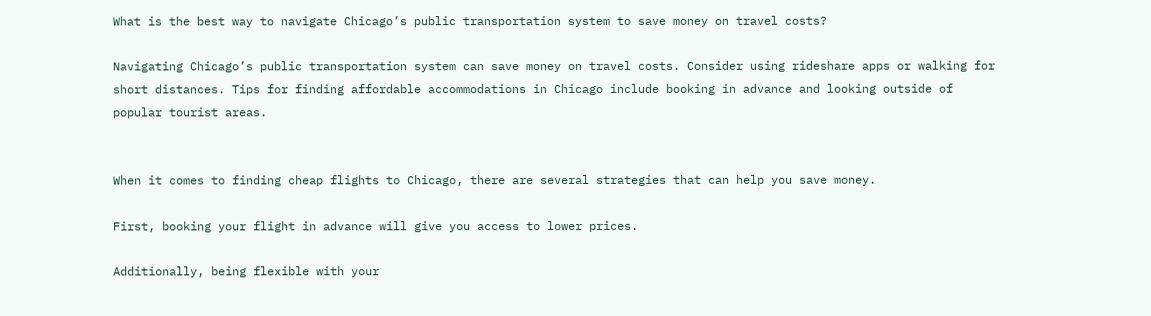What is the best way to navigate Chicago’s public transportation system to save money on travel costs?

Navigating Chicago’s public transportation system can save money on travel costs. Consider using rideshare apps or walking for short distances. Tips for finding affordable accommodations in Chicago include booking in advance and looking outside of popular tourist areas.


When it comes to finding cheap flights to Chicago, there are several strategies that can help you save money.

First, booking your flight in advance will give you access to lower prices.

Additionally, being flexible with your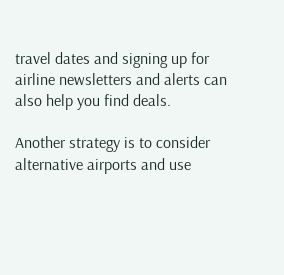travel dates and signing up for airline newsletters and alerts can also help you find deals.

Another strategy is to consider alternative airports and use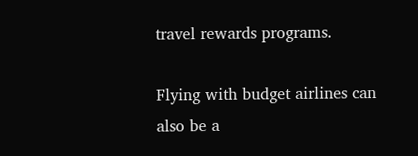travel rewards programs.

Flying with budget airlines can also be a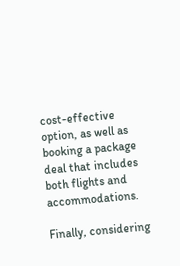cost-effective option, as well as booking a package deal that includes both flights and accommodations.

Finally, considering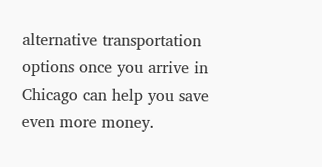alternative transportation options once you arrive in Chicago can help you save even more money.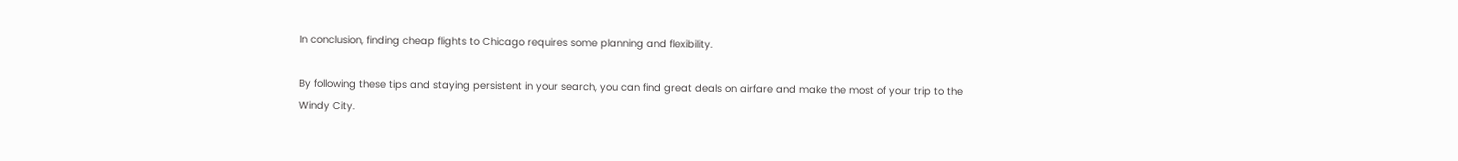In conclusion, finding cheap flights to Chicago requires some planning and flexibility.

By following these tips and staying persistent in your search, you can find great deals on airfare and make the most of your trip to the Windy City.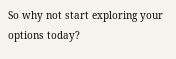So why not start exploring your options today?